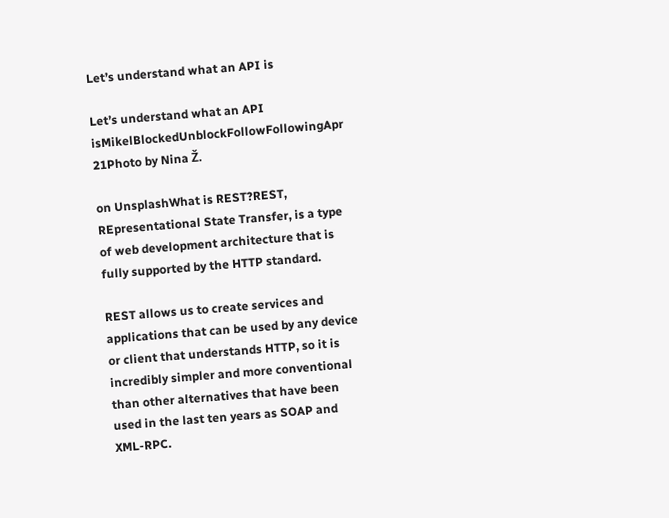Let’s understand what an API is

Let’s understand what an API isMikelBlockedUnblockFollowFollowingApr 21Photo by Nina Ž.

on UnsplashWhat is REST?REST, REpresentational State Transfer, is a type of web development architecture that is fully supported by the HTTP standard.

REST allows us to create services and applications that can be used by any device or client that understands HTTP, so it is incredibly simpler and more conventional than other alternatives that have been used in the last ten years as SOAP and XML-RPC.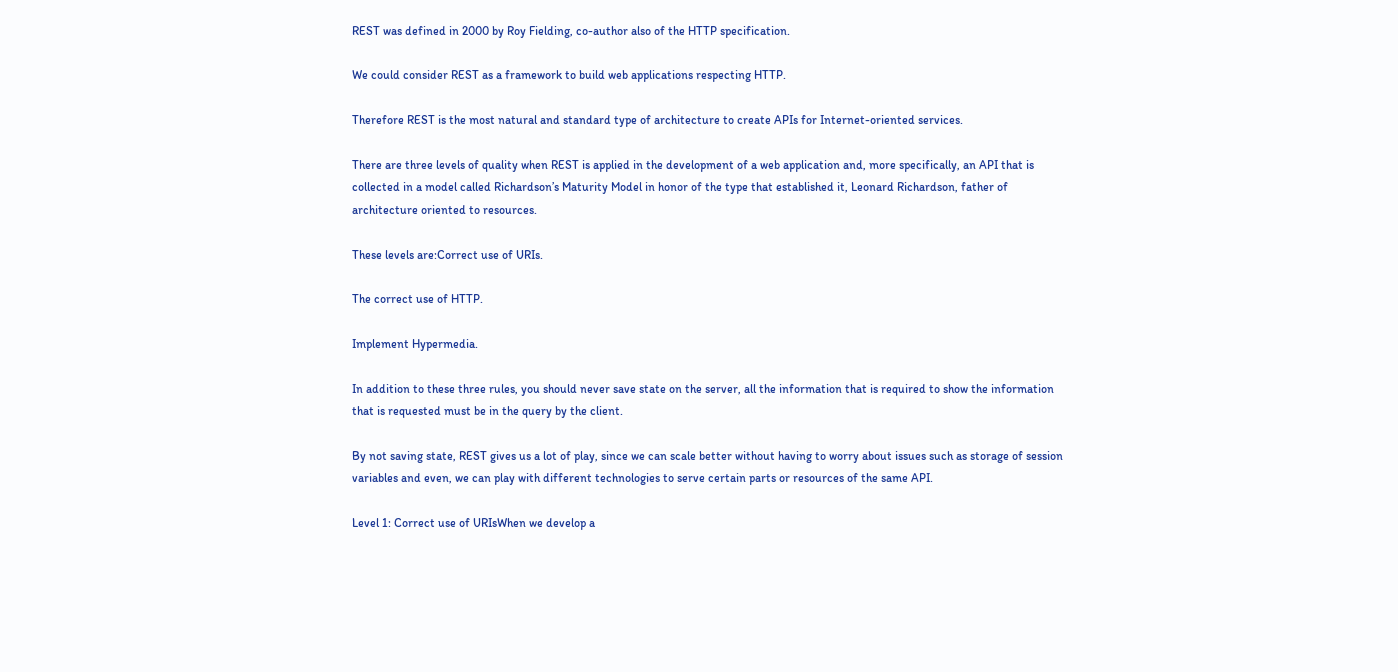REST was defined in 2000 by Roy Fielding, co-author also of the HTTP specification.

We could consider REST as a framework to build web applications respecting HTTP.

Therefore REST is the most natural and standard type of architecture to create APIs for Internet-oriented services.

There are three levels of quality when REST is applied in the development of a web application and, more specifically, an API that is collected in a model called Richardson’s Maturity Model in honor of the type that established it, Leonard Richardson, father of architecture oriented to resources.

These levels are:Correct use of URIs.

The correct use of HTTP.

Implement Hypermedia.

In addition to these three rules, you should never save state on the server, all the information that is required to show the information that is requested must be in the query by the client.

By not saving state, REST gives us a lot of play, since we can scale better without having to worry about issues such as storage of session variables and even, we can play with different technologies to serve certain parts or resources of the same API.

Level 1: Correct use of URIsWhen we develop a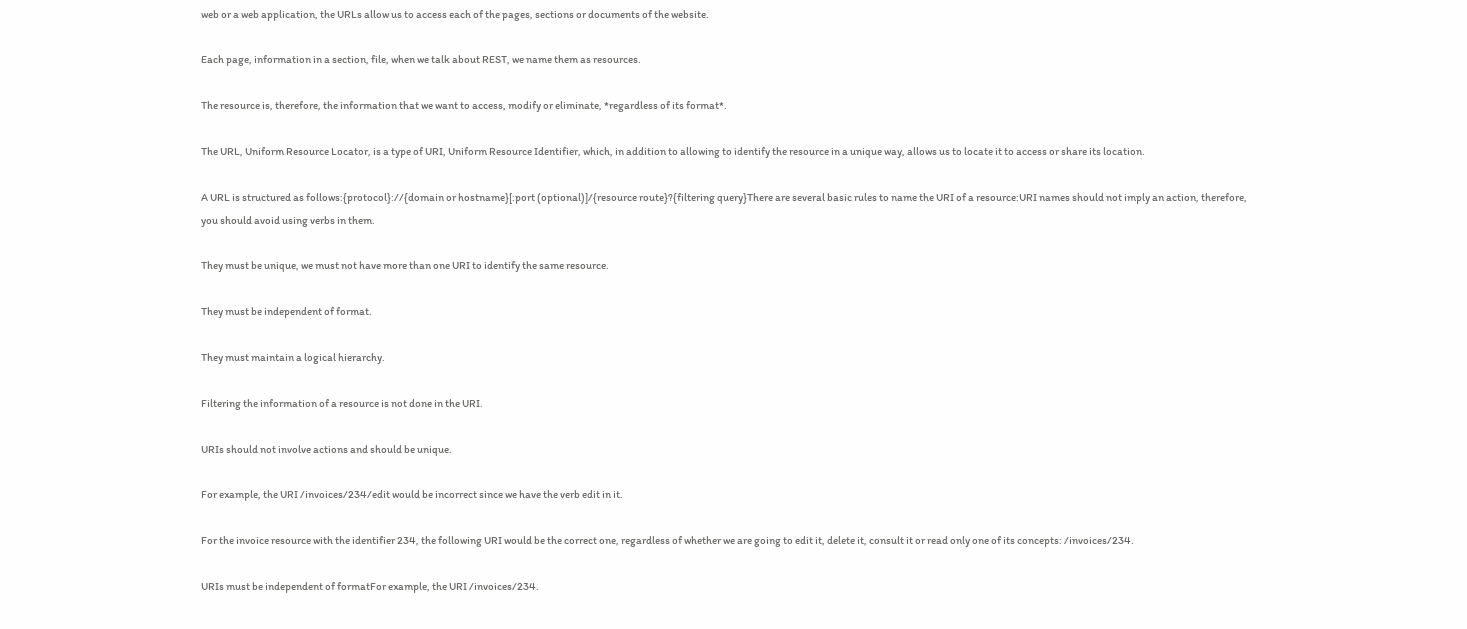web or a web application, the URLs allow us to access each of the pages, sections or documents of the website.

Each page, information in a section, file, when we talk about REST, we name them as resources.

The resource is, therefore, the information that we want to access, modify or eliminate, *regardless of its format*.

The URL, Uniform Resource Locator, is a type of URI, Uniform Resource Identifier, which, in addition to allowing to identify the resource in a unique way, allows us to locate it to access or share its location.

A URL is structured as follows:{protocol}://{domain or hostname}[:port (optional)]/{resource route}?{filtering query}There are several basic rules to name the URI of a resource:URI names should not imply an action, therefore, you should avoid using verbs in them.

They must be unique, we must not have more than one URI to identify the same resource.

They must be independent of format.

They must maintain a logical hierarchy.

Filtering the information of a resource is not done in the URI.

URIs should not involve actions and should be unique.

For example, the URI /invoices/234/edit would be incorrect since we have the verb edit in it.

For the invoice resource with the identifier 234, the following URI would be the correct one, regardless of whether we are going to edit it, delete it, consult it or read only one of its concepts: /invoices/234.

URIs must be independent of formatFor example, the URI /invoices/234.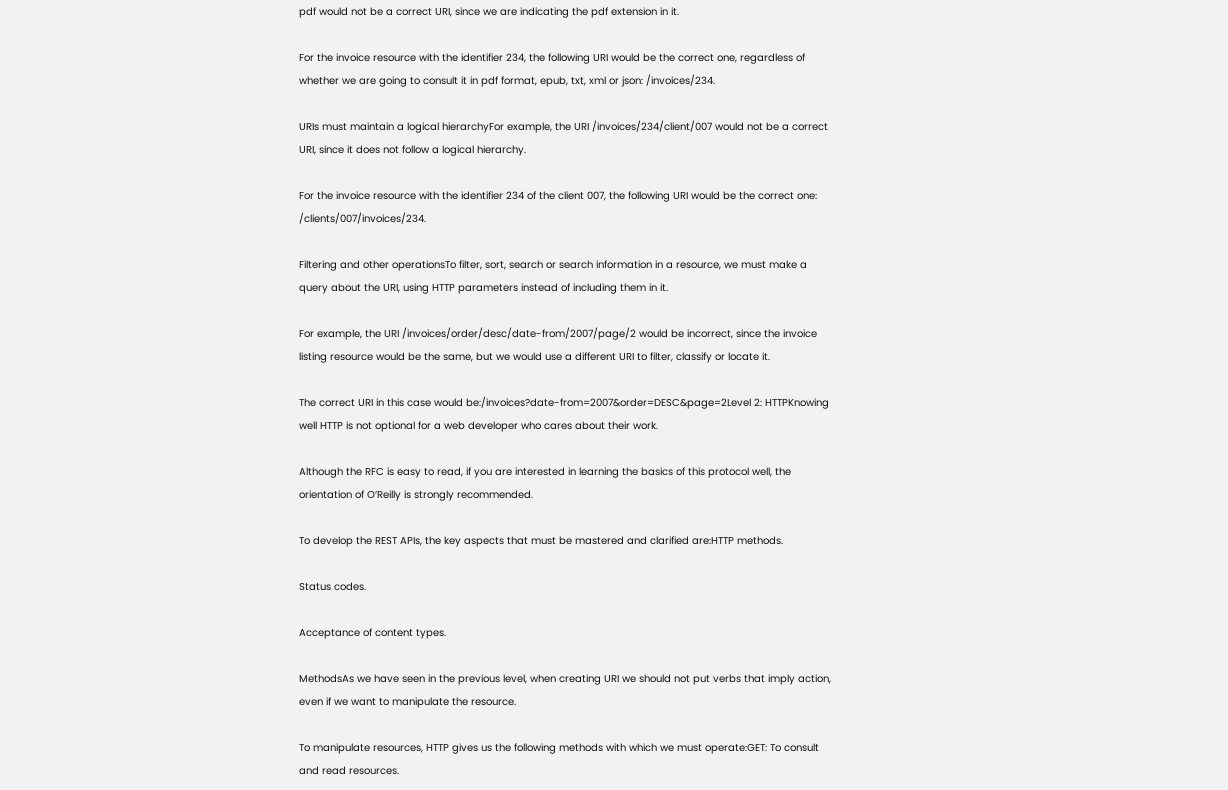pdf would not be a correct URI, since we are indicating the pdf extension in it.

For the invoice resource with the identifier 234, the following URI would be the correct one, regardless of whether we are going to consult it in pdf format, epub, txt, xml or json: /invoices/234.

URIs must maintain a logical hierarchyFor example, the URI /invoices/234/client/007 would not be a correct URI, since it does not follow a logical hierarchy.

For the invoice resource with the identifier 234 of the client 007, the following URI would be the correct one: /clients/007/invoices/234.

Filtering and other operationsTo filter, sort, search or search information in a resource, we must make a query about the URI, using HTTP parameters instead of including them in it.

For example, the URI /invoices/order/desc/date-from/2007/page/2 would be incorrect, since the invoice listing resource would be the same, but we would use a different URI to filter, classify or locate it.

The correct URI in this case would be:/invoices?date-from=2007&order=DESC&page=2Level 2: HTTPKnowing well HTTP is not optional for a web developer who cares about their work.

Although the RFC is easy to read, if you are interested in learning the basics of this protocol well, the orientation of O’Reilly is strongly recommended.

To develop the REST APIs, the key aspects that must be mastered and clarified are:HTTP methods.

Status codes.

Acceptance of content types.

MethodsAs we have seen in the previous level, when creating URI we should not put verbs that imply action, even if we want to manipulate the resource.

To manipulate resources, HTTP gives us the following methods with which we must operate:GET: To consult and read resources.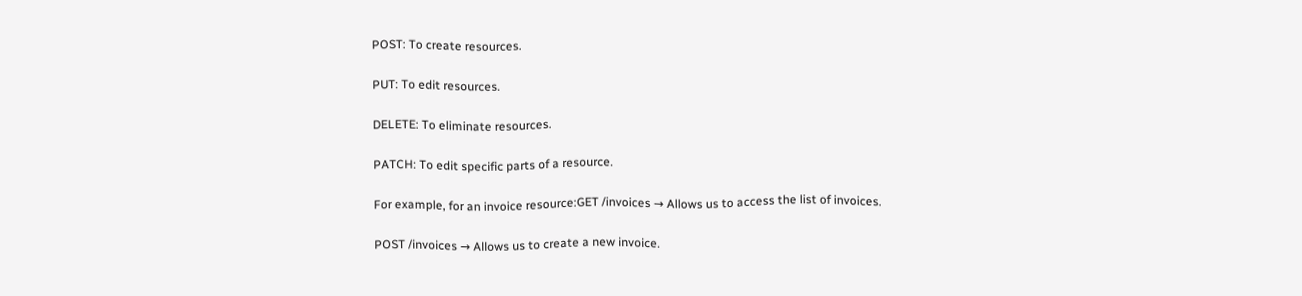POST: To create resources.

PUT: To edit resources.

DELETE: To eliminate resources.

PATCH: To edit specific parts of a resource.

For example, for an invoice resource:GET /invoices → Allows us to access the list of invoices.

POST /invoices → Allows us to create a new invoice.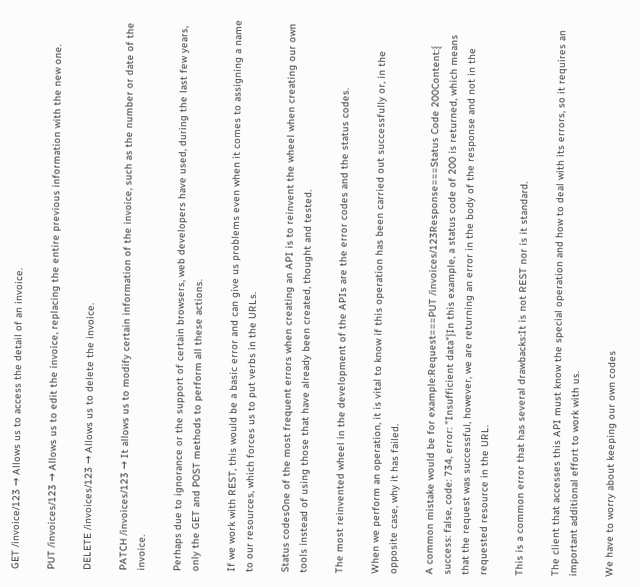GET /invoice/123 → Allows us to access the detail of an invoice.

PUT /invoices/123 → Allows us to edit the invoice, replacing the entire previous information with the new one.

DELETE /invoices/123 → Allows us to delete the invoice.

PATCH /invoices/123 → It allows us to modify certain information of the invoice, such as the number or date of the invoice.

Perhaps due to ignorance or the support of certain browsers, web developers have used, during the last few years, only the GET and POST methods to perform all these actions.

If we work with REST, this would be a basic error and can give us problems even when it comes to assigning a name to our resources, which forces us to put verbs in the URLs.

Status codesOne of the most frequent errors when creating an API is to reinvent the wheel when creating our own tools instead of using those that have already been created, thought and tested.

The most reinvented wheel in the development of the APIs are the error codes and the status codes.

When we perform an operation, it is vital to know if this operation has been carried out successfully or, in the opposite case, why it has failed.

A common mistake would be for example:Request===PUT /invoices/123Response===Status Code 200Content:{ success: false, code: 734, error: "Insufficient data"}In this example, a status code of 200 is returned, which means that the request was successful, however, we are returning an error in the body of the response and not in the requested resource in the URL.

This is a common error that has several drawbacks:It is not REST nor is it standard.

The client that accesses this API must know the special operation and how to deal with its errors, so it requires an important additional effort to work with us.

We have to worry about keeping our own codes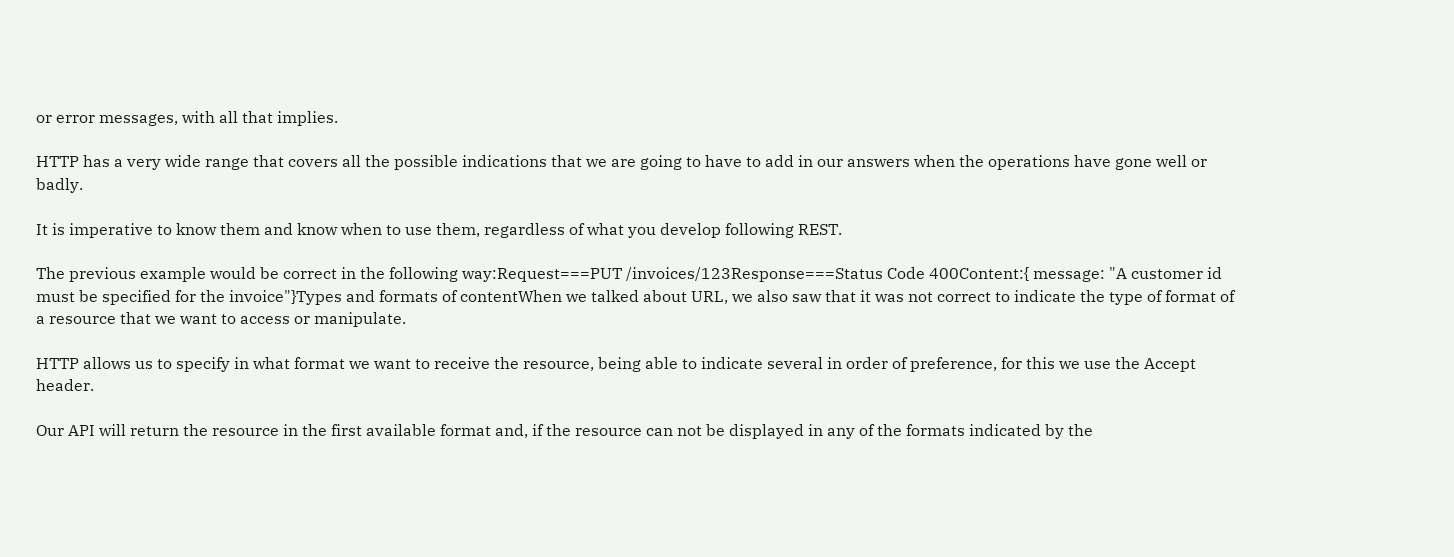or error messages, with all that implies.

HTTP has a very wide range that covers all the possible indications that we are going to have to add in our answers when the operations have gone well or badly.

It is imperative to know them and know when to use them, regardless of what you develop following REST.

The previous example would be correct in the following way:Request===PUT /invoices/123Response===Status Code 400Content:{ message: "A customer id must be specified for the invoice"}Types and formats of contentWhen we talked about URL, we also saw that it was not correct to indicate the type of format of a resource that we want to access or manipulate.

HTTP allows us to specify in what format we want to receive the resource, being able to indicate several in order of preference, for this we use the Accept header.

Our API will return the resource in the first available format and, if the resource can not be displayed in any of the formats indicated by the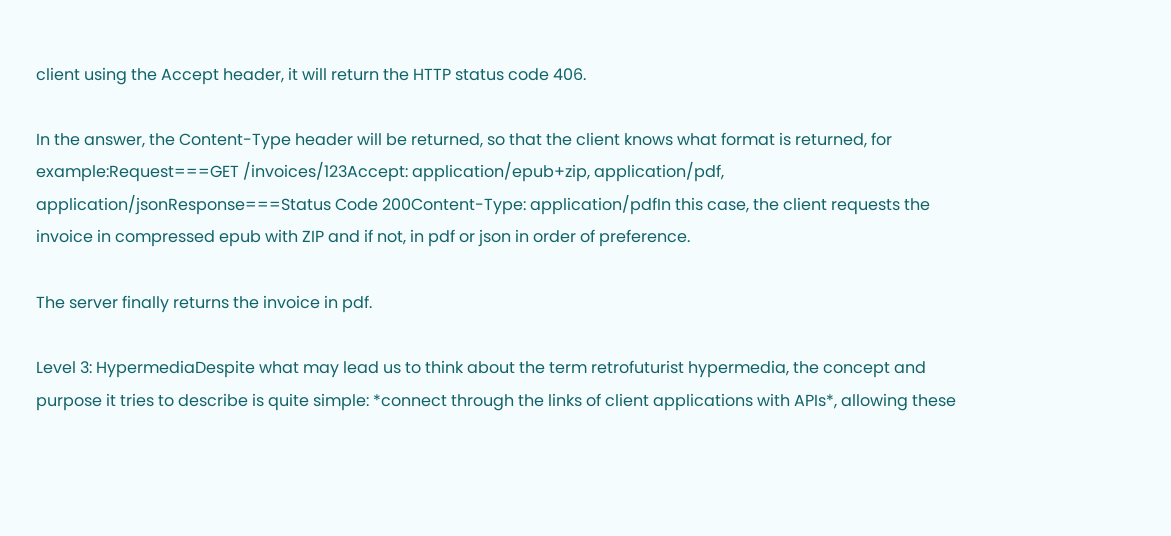client using the Accept header, it will return the HTTP status code 406.

In the answer, the Content-Type header will be returned, so that the client knows what format is returned, for example:Request===GET /invoices/123Accept: application/epub+zip, application/pdf, application/jsonResponse===Status Code 200Content-Type: application/pdfIn this case, the client requests the invoice in compressed epub with ZIP and if not, in pdf or json in order of preference.

The server finally returns the invoice in pdf.

Level 3: HypermediaDespite what may lead us to think about the term retrofuturist hypermedia, the concept and purpose it tries to describe is quite simple: *connect through the links of client applications with APIs*, allowing these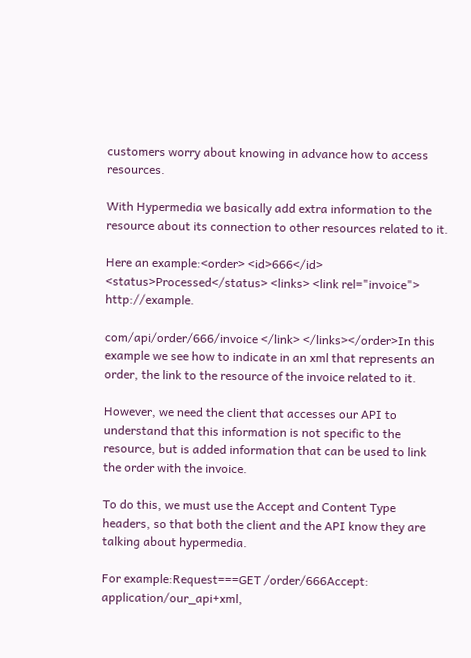customers worry about knowing in advance how to access resources.

With Hypermedia we basically add extra information to the resource about its connection to other resources related to it.

Here an example:<order> <id>666</id> <status>Processed</status> <links> <link rel="invoice"> http://example.

com/api/order/666/invoice </link> </links></order>In this example we see how to indicate in an xml that represents an order, the link to the resource of the invoice related to it.

However, we need the client that accesses our API to understand that this information is not specific to the resource, but is added information that can be used to link the order with the invoice.

To do this, we must use the Accept and Content Type headers, so that both the client and the API know they are talking about hypermedia.

For example:Request===GET /order/666Accept: application/our_api+xml,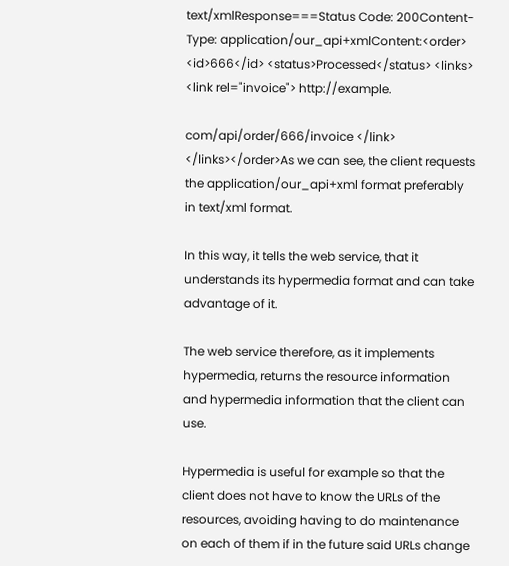text/xmlResponse===Status Code: 200Content-Type: application/our_api+xmlContent:<order> <id>666</id> <status>Processed</status> <links> <link rel="invoice"> http://example.

com/api/order/666/invoice </link> </links></order>As we can see, the client requests the application/our_api+xml format preferably in text/xml format.

In this way, it tells the web service, that it understands its hypermedia format and can take advantage of it.

The web service therefore, as it implements hypermedia, returns the resource information and hypermedia information that the client can use.

Hypermedia is useful for example so that the client does not have to know the URLs of the resources, avoiding having to do maintenance on each of them if in the future said URLs change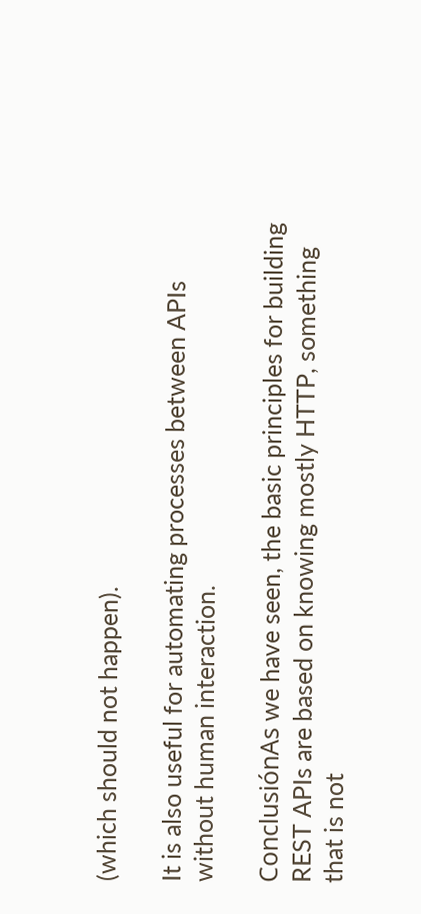(which should not happen).

It is also useful for automating processes between APIs without human interaction.

ConclusiónAs we have seen, the basic principles for building REST APIs are based on knowing mostly HTTP, something that is not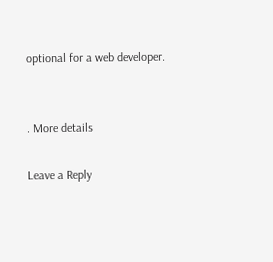optional for a web developer.


. More details

Leave a Reply